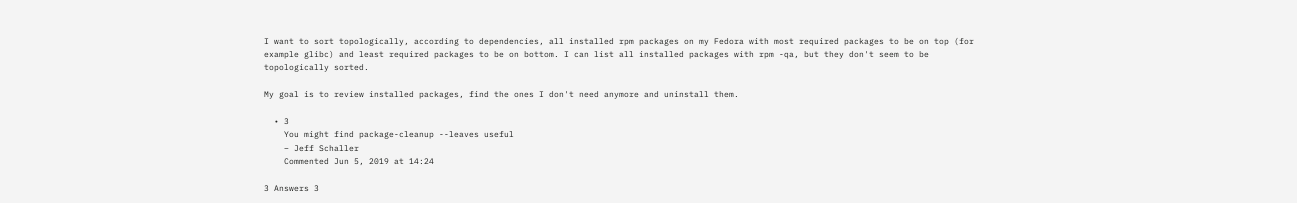I want to sort topologically, according to dependencies, all installed rpm packages on my Fedora with most required packages to be on top (for example glibc) and least required packages to be on bottom. I can list all installed packages with rpm -qa, but they don't seem to be topologically sorted.

My goal is to review installed packages, find the ones I don't need anymore and uninstall them.

  • 3
    You might find package-cleanup --leaves useful
    – Jeff Schaller
    Commented Jun 5, 2019 at 14:24

3 Answers 3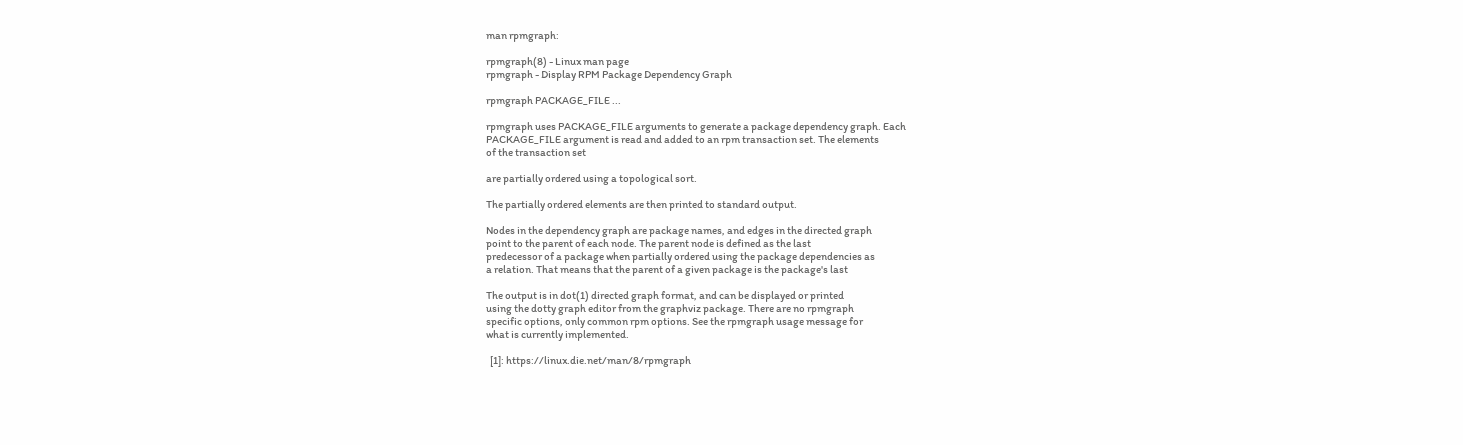man rpmgraph:

rpmgraph(8) - Linux man page
rpmgraph - Display RPM Package Dependency Graph

rpmgraph PACKAGE_FILE ...

rpmgraph uses PACKAGE_FILE arguments to generate a package dependency graph. Each
PACKAGE_FILE argument is read and added to an rpm transaction set. The elements
of the transaction set

are partially ordered using a topological sort.

The partially ordered elements are then printed to standard output.

Nodes in the dependency graph are package names, and edges in the directed graph
point to the parent of each node. The parent node is defined as the last
predecessor of a package when partially ordered using the package dependencies as
a relation. That means that the parent of a given package is the package's last

The output is in dot(1) directed graph format, and can be displayed or printed
using the dotty graph editor from the graphviz package. There are no rpmgraph
specific options, only common rpm options. See the rpmgraph usage message for
what is currently implemented.

  [1]: https://linux.die.net/man/8/rpmgraph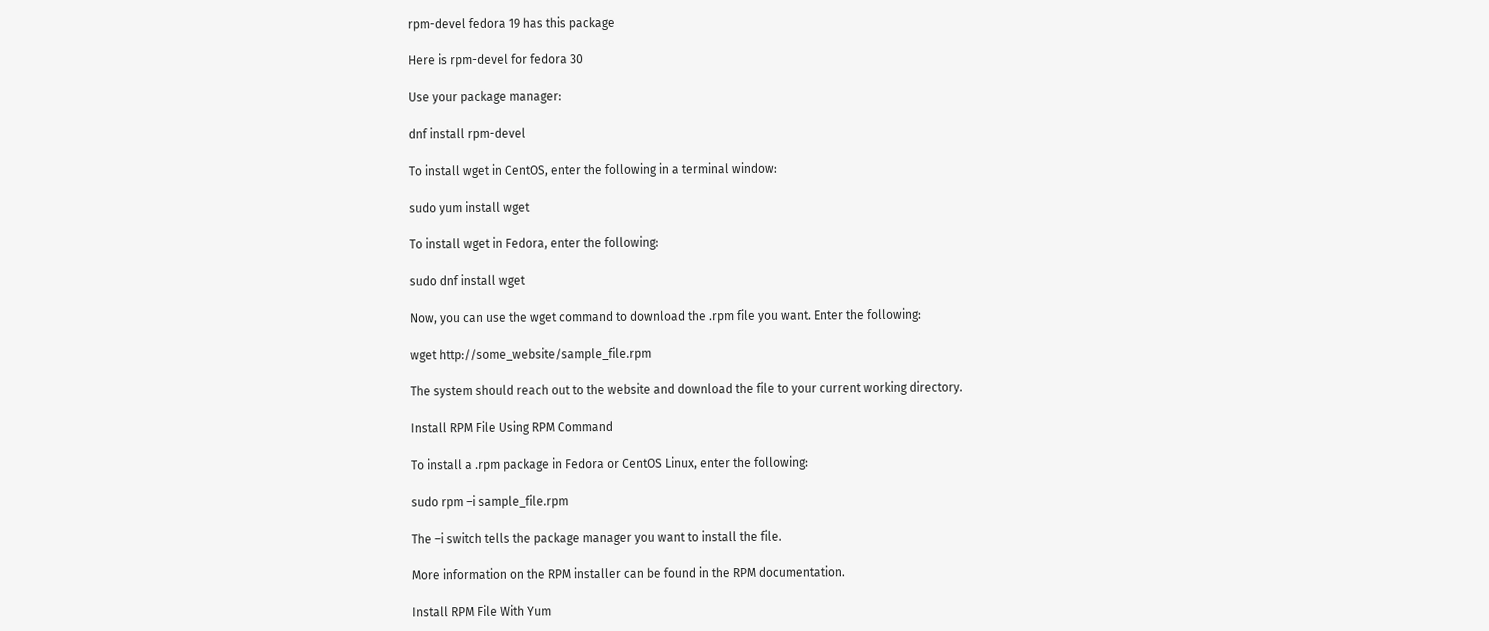rpm-devel fedora 19 has this package

Here is rpm-devel for fedora 30

Use your package manager:

dnf install rpm-devel

To install wget in CentOS, enter the following in a terminal window:

sudo yum install wget

To install wget in Fedora, enter the following:

sudo dnf install wget

Now, you can use the wget command to download the .rpm file you want. Enter the following:

wget http://some_website/sample_file.rpm

The system should reach out to the website and download the file to your current working directory.

Install RPM File Using RPM Command

To install a .rpm package in Fedora or CentOS Linux, enter the following:

sudo rpm –i sample_file.rpm

The –i switch tells the package manager you want to install the file.

More information on the RPM installer can be found in the RPM documentation.

Install RPM File With Yum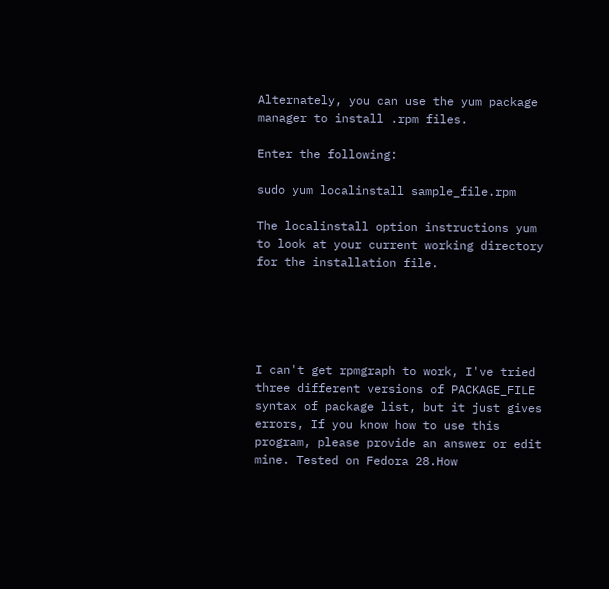Alternately, you can use the yum package manager to install .rpm files.

Enter the following:

sudo yum localinstall sample_file.rpm

The localinstall option instructions yum to look at your current working directory for the installation file.





I can't get rpmgraph to work, I've tried three different versions of PACKAGE_FILE syntax of package list, but it just gives errors, If you know how to use this program, please provide an answer or edit mine. Tested on Fedora 28.How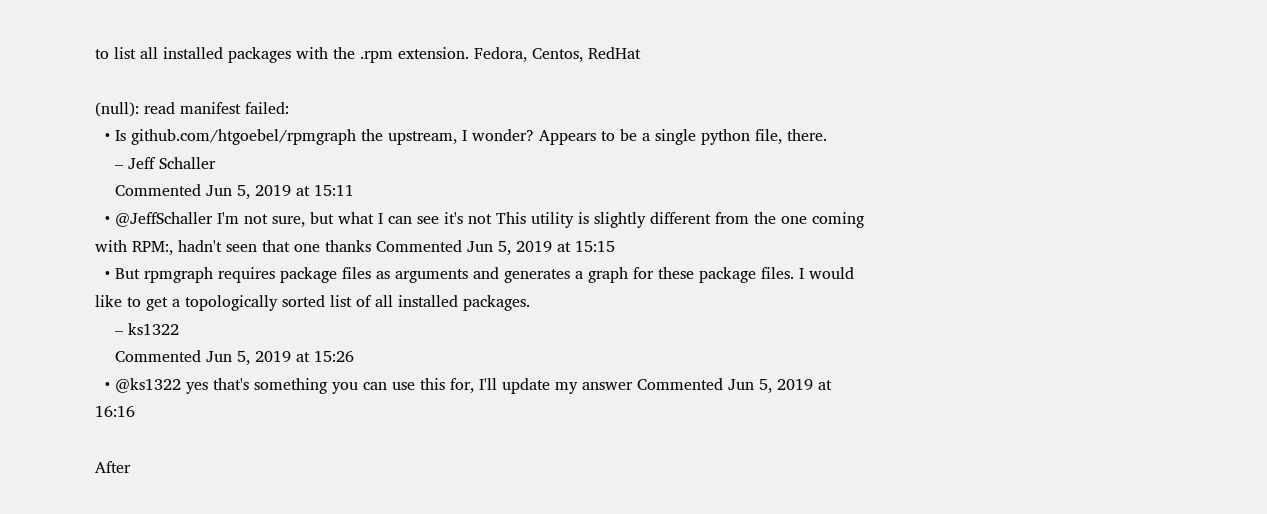to list all installed packages with the .rpm extension. Fedora, Centos, RedHat

(null): read manifest failed:
  • Is github.com/htgoebel/rpmgraph the upstream, I wonder? Appears to be a single python file, there.
    – Jeff Schaller
    Commented Jun 5, 2019 at 15:11
  • @JeffSchaller I'm not sure, but what I can see it's not This utility is slightly different from the one coming with RPM:, hadn't seen that one thanks Commented Jun 5, 2019 at 15:15
  • But rpmgraph requires package files as arguments and generates a graph for these package files. I would like to get a topologically sorted list of all installed packages.
    – ks1322
    Commented Jun 5, 2019 at 15:26
  • @ks1322 yes that's something you can use this for, I'll update my answer Commented Jun 5, 2019 at 16:16

After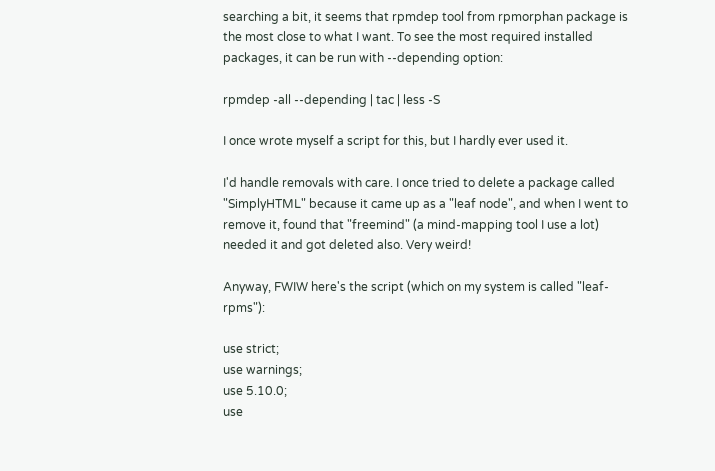searching a bit, it seems that rpmdep tool from rpmorphan package is the most close to what I want. To see the most required installed packages, it can be run with --depending option:

rpmdep -all --depending | tac | less -S

I once wrote myself a script for this, but I hardly ever used it.

I'd handle removals with care. I once tried to delete a package called "SimplyHTML" because it came up as a "leaf node", and when I went to remove it, found that "freemind" (a mind-mapping tool I use a lot) needed it and got deleted also. Very weird!

Anyway, FWIW here's the script (which on my system is called "leaf-rpms"):

use strict;
use warnings;
use 5.10.0;
use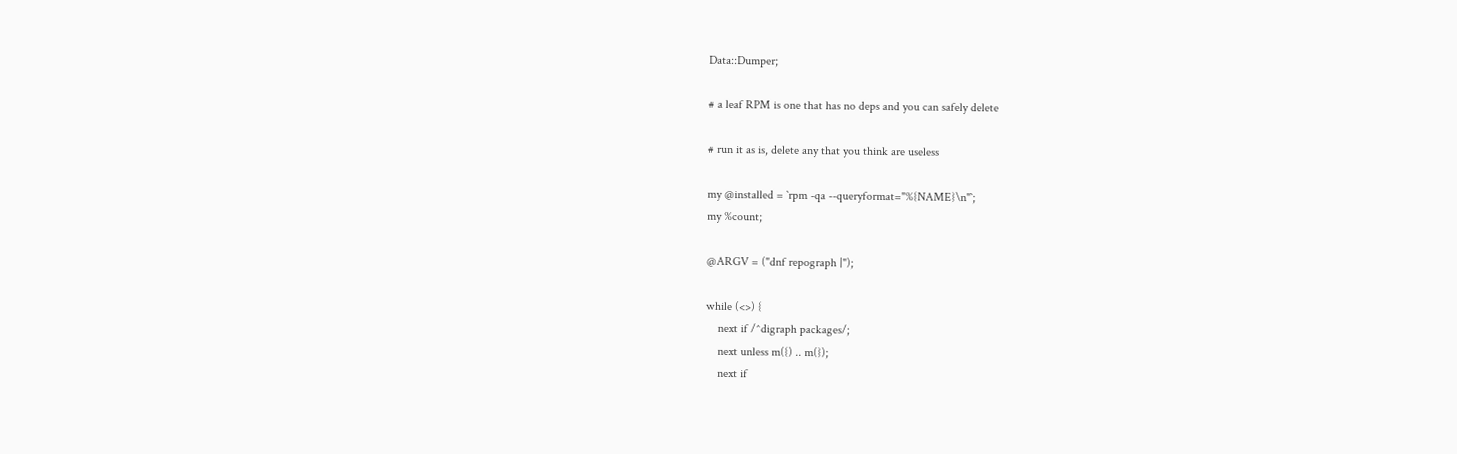Data::Dumper;

# a leaf RPM is one that has no deps and you can safely delete

# run it as is, delete any that you think are useless

my @installed = `rpm -qa --queryformat="%{NAME}\n"`;
my %count;

@ARGV = ("dnf repograph |");

while (<>) {
    next if /^digraph packages/;
    next unless m({) .. m(});
    next if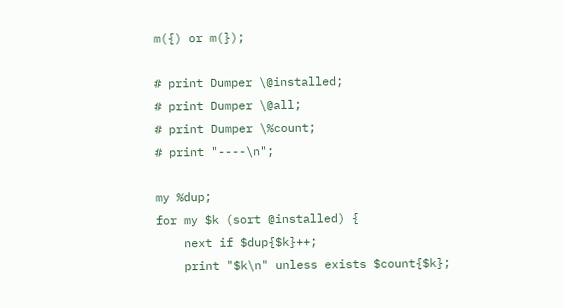m({) or m(});

# print Dumper \@installed;
# print Dumper \@all;
# print Dumper \%count;
# print "----\n";

my %dup;
for my $k (sort @installed) {
    next if $dup{$k}++;
    print "$k\n" unless exists $count{$k};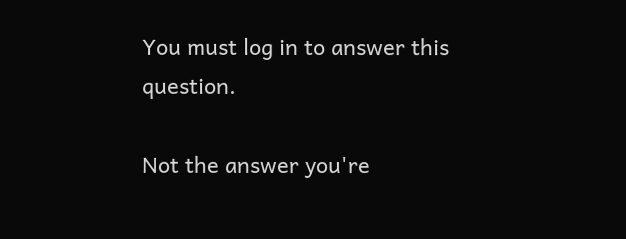You must log in to answer this question.

Not the answer you're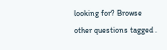looking for? Browse other questions tagged .